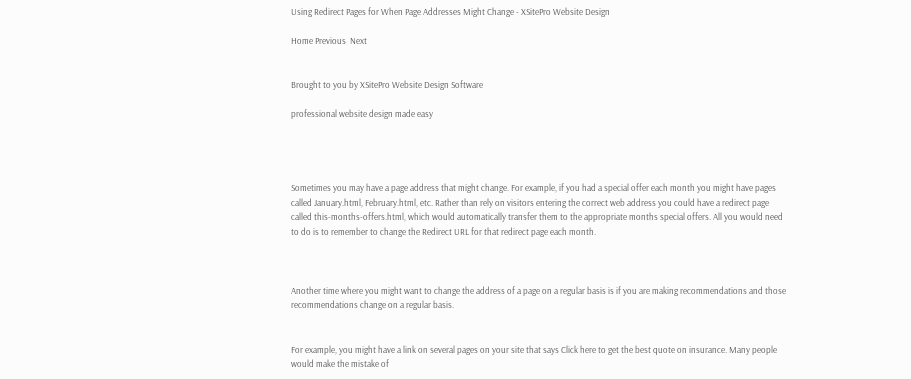Using Redirect Pages for When Page Addresses Might Change - XSitePro Website Design

Home Previous  Next


Brought to you by XSitePro Website Design Software

professional website design made easy




Sometimes you may have a page address that might change. For example, if you had a special offer each month you might have pages called January.html, February.html, etc. Rather than rely on visitors entering the correct web address you could have a redirect page called this-months-offers.html, which would automatically transfer them to the appropriate months special offers. All you would need to do is to remember to change the Redirect URL for that redirect page each month.



Another time where you might want to change the address of a page on a regular basis is if you are making recommendations and those recommendations change on a regular basis.


For example, you might have a link on several pages on your site that says Click here to get the best quote on insurance. Many people would make the mistake of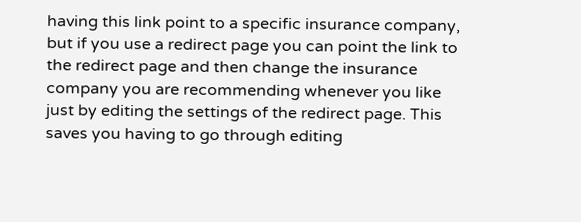having this link point to a specific insurance company, but if you use a redirect page you can point the link to the redirect page and then change the insurance company you are recommending whenever you like just by editing the settings of the redirect page. This saves you having to go through editing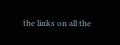the links on all the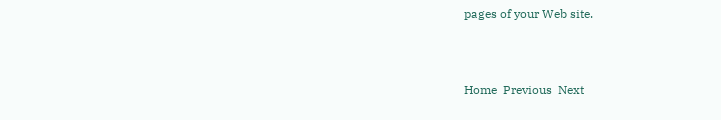pages of your Web site.



Home  Previous  Next